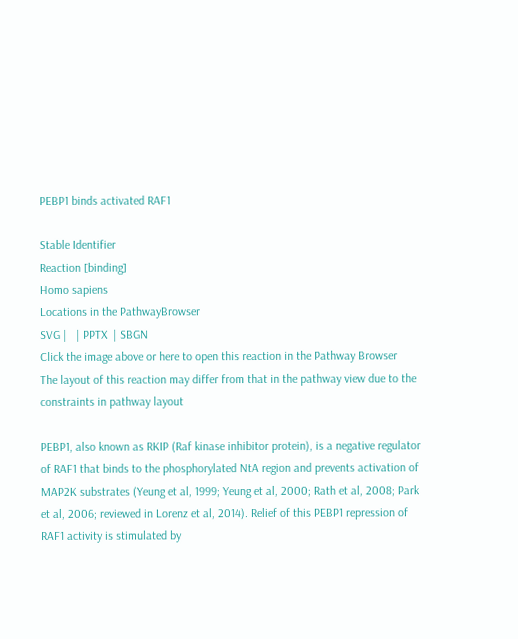PEBP1 binds activated RAF1

Stable Identifier
Reaction [binding]
Homo sapiens
Locations in the PathwayBrowser
SVG |   | PPTX  | SBGN
Click the image above or here to open this reaction in the Pathway Browser
The layout of this reaction may differ from that in the pathway view due to the constraints in pathway layout

PEBP1, also known as RKIP (Raf kinase inhibitor protein), is a negative regulator of RAF1 that binds to the phosphorylated NtA region and prevents activation of MAP2K substrates (Yeung et al, 1999; Yeung et al, 2000; Rath et al, 2008; Park et al, 2006; reviewed in Lorenz et al, 2014). Relief of this PEBP1 repression of RAF1 activity is stimulated by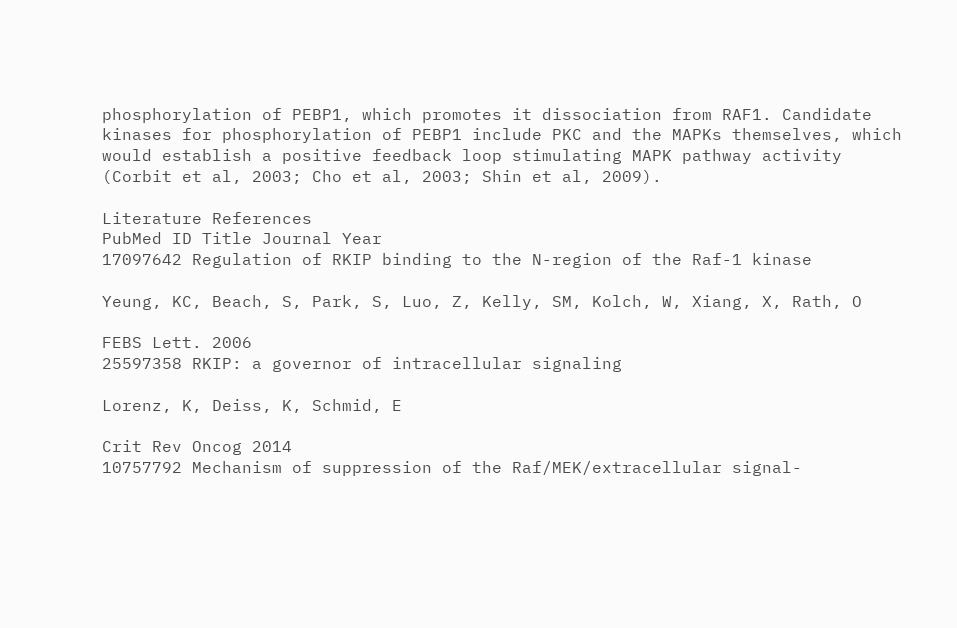phosphorylation of PEBP1, which promotes it dissociation from RAF1. Candidate kinases for phosphorylation of PEBP1 include PKC and the MAPKs themselves, which would establish a positive feedback loop stimulating MAPK pathway activity (Corbit et al, 2003; Cho et al, 2003; Shin et al, 2009).

Literature References
PubMed ID Title Journal Year
17097642 Regulation of RKIP binding to the N-region of the Raf-1 kinase

Yeung, KC, Beach, S, Park, S, Luo, Z, Kelly, SM, Kolch, W, Xiang, X, Rath, O

FEBS Lett. 2006
25597358 RKIP: a governor of intracellular signaling

Lorenz, K, Deiss, K, Schmid, E

Crit Rev Oncog 2014
10757792 Mechanism of suppression of the Raf/MEK/extracellular signal-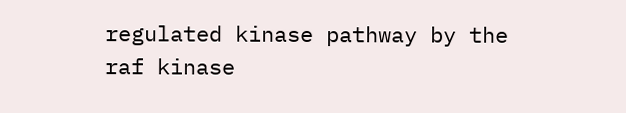regulated kinase pathway by the raf kinase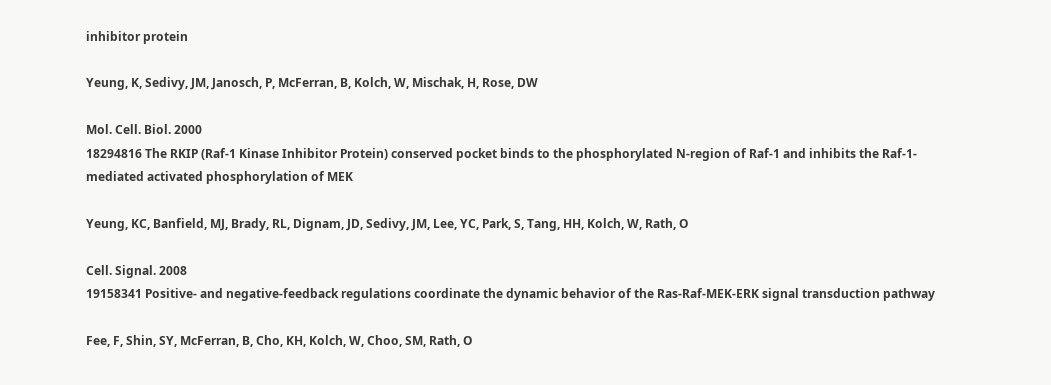inhibitor protein

Yeung, K, Sedivy, JM, Janosch, P, McFerran, B, Kolch, W, Mischak, H, Rose, DW

Mol. Cell. Biol. 2000
18294816 The RKIP (Raf-1 Kinase Inhibitor Protein) conserved pocket binds to the phosphorylated N-region of Raf-1 and inhibits the Raf-1-mediated activated phosphorylation of MEK

Yeung, KC, Banfield, MJ, Brady, RL, Dignam, JD, Sedivy, JM, Lee, YC, Park, S, Tang, HH, Kolch, W, Rath, O

Cell. Signal. 2008
19158341 Positive- and negative-feedback regulations coordinate the dynamic behavior of the Ras-Raf-MEK-ERK signal transduction pathway

Fee, F, Shin, SY, McFerran, B, Cho, KH, Kolch, W, Choo, SM, Rath, O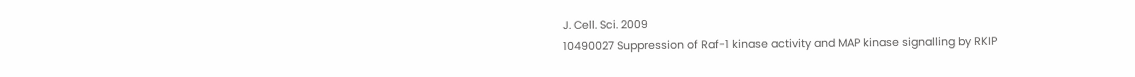J. Cell. Sci. 2009
10490027 Suppression of Raf-1 kinase activity and MAP kinase signalling by RKIP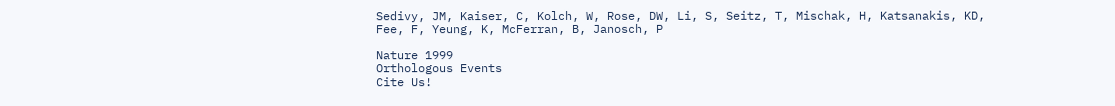Sedivy, JM, Kaiser, C, Kolch, W, Rose, DW, Li, S, Seitz, T, Mischak, H, Katsanakis, KD, Fee, F, Yeung, K, McFerran, B, Janosch, P

Nature 1999
Orthologous Events
Cite Us!